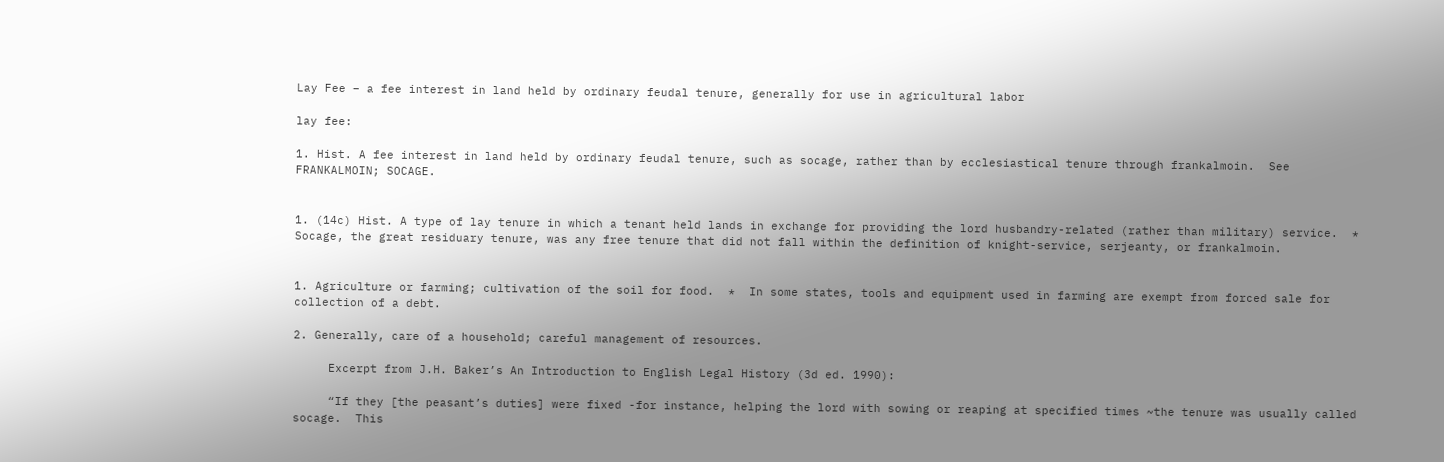Lay Fee – a fee interest in land held by ordinary feudal tenure, generally for use in agricultural labor

lay fee:

1. Hist. A fee interest in land held by ordinary feudal tenure, such as socage, rather than by ecclesiastical tenure through frankalmoin.  See FRANKALMOIN; SOCAGE.


1. (14c) Hist. A type of lay tenure in which a tenant held lands in exchange for providing the lord husbandry-related (rather than military) service.  *  Socage, the great residuary tenure, was any free tenure that did not fall within the definition of knight-service, serjeanty, or frankalmoin.


1. Agriculture or farming; cultivation of the soil for food.  *  In some states, tools and equipment used in farming are exempt from forced sale for collection of a debt.

2. Generally, care of a household; careful management of resources.

     Excerpt from J.H. Baker’s An Introduction to English Legal History (3d ed. 1990):

     “If they [the peasant’s duties] were fixed -for instance, helping the lord with sowing or reaping at specified times ~the tenure was usually called socage.  This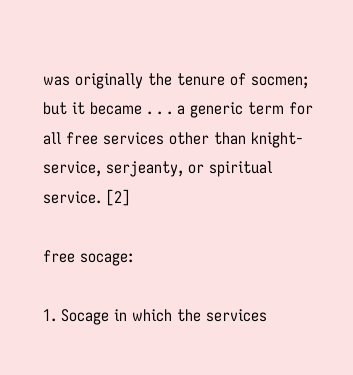was originally the tenure of socmen; but it became . . . a generic term for all free services other than knight-service, serjeanty, or spiritual service. [2]

free socage:

1. Socage in which the services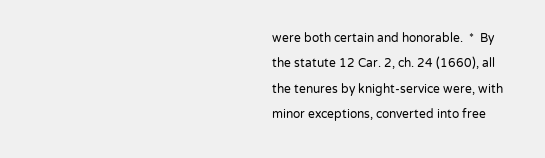were both certain and honorable.  *  By the statute 12 Car. 2, ch. 24 (1660), all the tenures by knight-service were, with minor exceptions, converted into free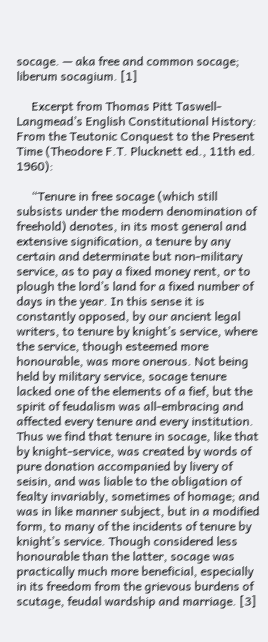socage. — aka free and common socage; liberum socagium. [1]

     Excerpt from Thomas Pitt Taswell-Langmead’s English Constitutional History: From the Teutonic Conquest to the Present Time (Theodore F.T. Plucknett ed., 11th ed. 1960):

     “Tenure in free socage (which still subsists under the modern denomination of freehold) denotes, in its most general and extensive signification, a tenure by any certain and determinate but non-military service, as to pay a fixed money rent, or to plough the lord’s land for a fixed number of days in the year. In this sense it is constantly opposed, by our ancient legal writers, to tenure by knight’s service, where the service, though esteemed more honourable, was more onerous. Not being held by military service, socage tenure lacked one of the elements of a fief, but the spirit of feudalism was all-embracing and affected every tenure and every institution. Thus we find that tenure in socage, like that by knight-service, was created by words of pure donation accompanied by livery of seisin, and was liable to the obligation of fealty invariably, sometimes of homage; and was in like manner subject, but in a modified form, to many of the incidents of tenure by knight’s service. Though considered less honourable than the latter, socage was practically much more beneficial, especially in its freedom from the grievous burdens of scutage, feudal wardship and marriage. [3]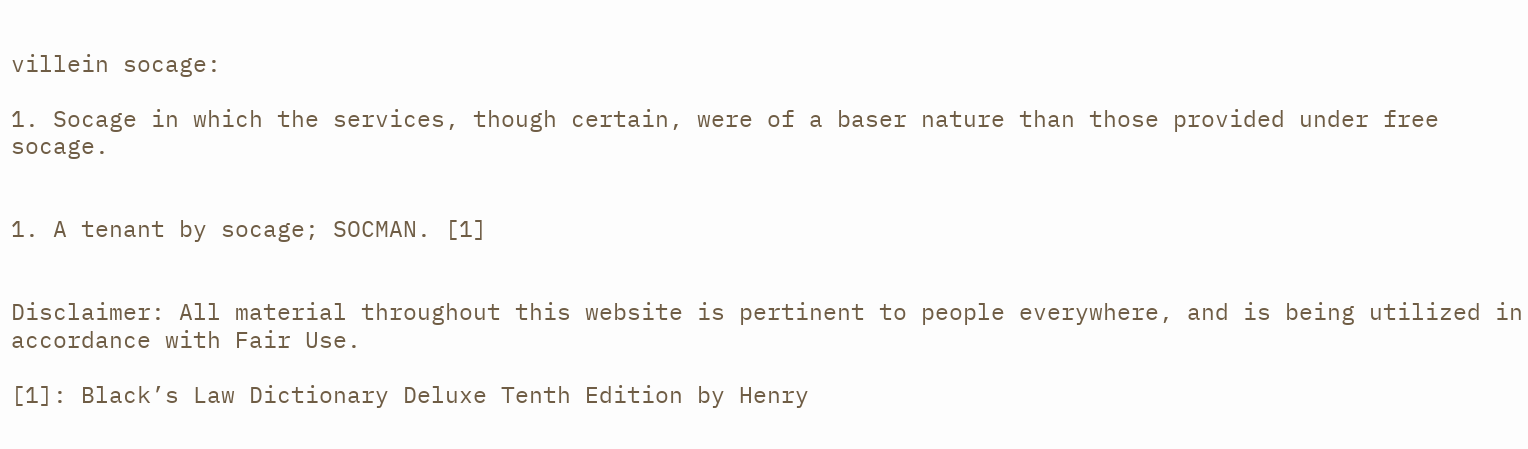villein socage:

1. Socage in which the services, though certain, were of a baser nature than those provided under free socage.


1. A tenant by socage; SOCMAN. [1]


Disclaimer: All material throughout this website is pertinent to people everywhere, and is being utilized in accordance with Fair Use.

[1]: Black’s Law Dictionary Deluxe Tenth Edition by Henry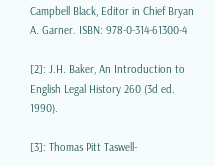Campbell Black, Editor in Chief Bryan A. Garner. ISBN: 978-0-314-61300-4

[2]: J.H. Baker, An Introduction to English Legal History 260 (3d ed. 1990).

[3]: Thomas Pitt Taswell-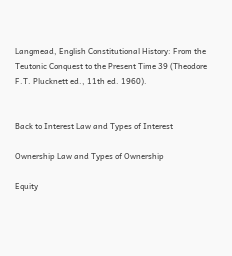Langmead, English Constitutional History: From the Teutonic Conquest to the Present Time 39 (Theodore F.T. Plucknett ed., 11th ed. 1960).


Back to Interest Law and Types of Interest

Ownership Law and Types of Ownership

Equity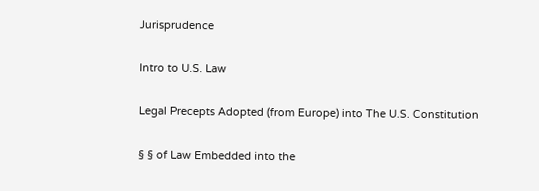Jurisprudence

Intro to U.S. Law

Legal Precepts Adopted (from Europe) into The U.S. Constitution

§ § of Law Embedded into the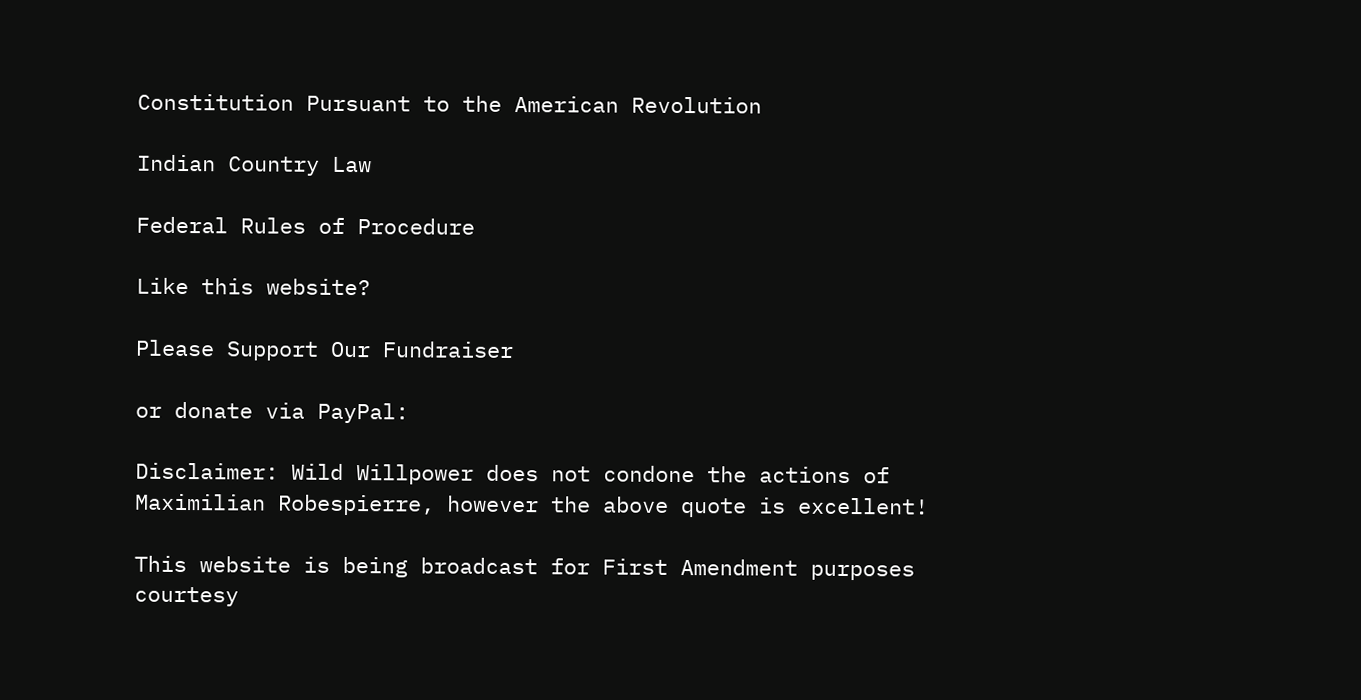Constitution Pursuant to the American Revolution

Indian Country Law

Federal Rules of Procedure

Like this website?

Please Support Our Fundraiser

or donate via PayPal:

Disclaimer: Wild Willpower does not condone the actions of Maximilian Robespierre, however the above quote is excellent!

This website is being broadcast for First Amendment purposes courtesy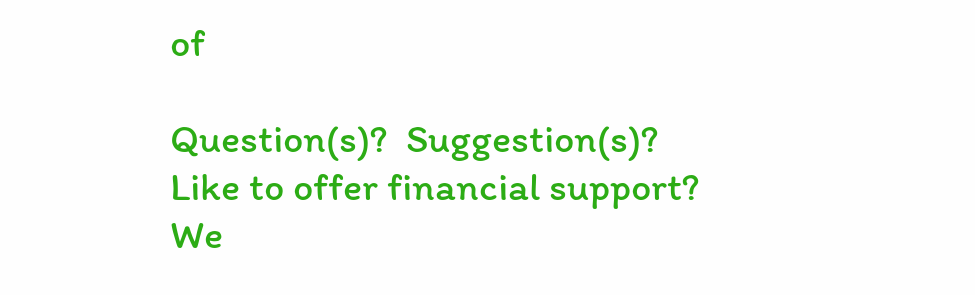of

Question(s)?  Suggestion(s)?
Like to offer financial support?
We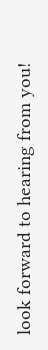look forward to hearing from you!